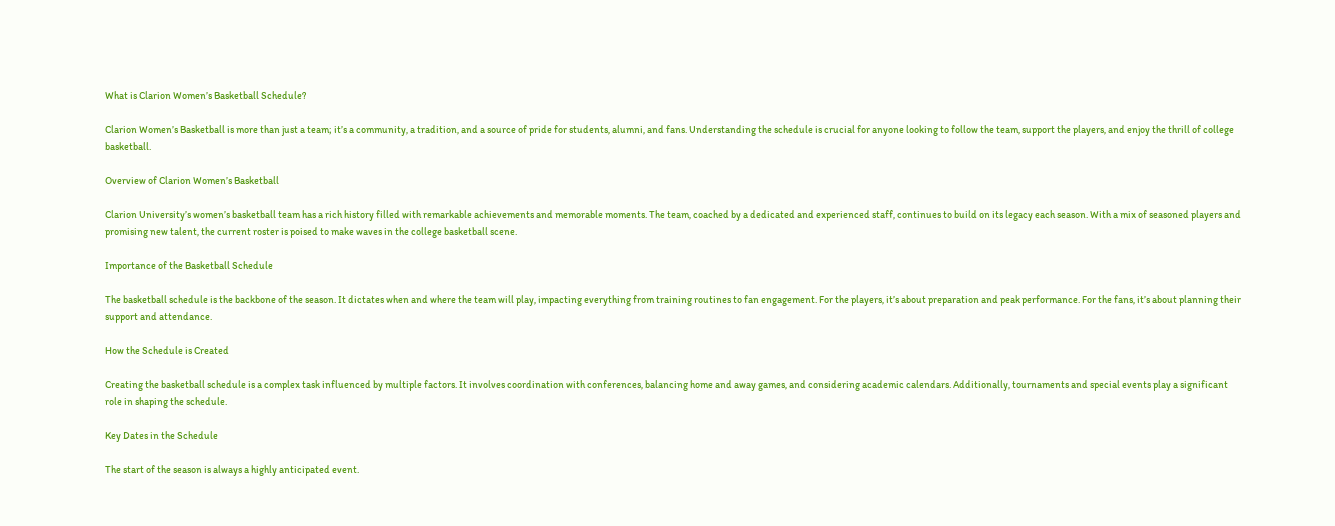What is Clarion Women’s Basketball Schedule?

Clarion Women’s Basketball is more than just a team; it’s a community, a tradition, and a source of pride for students, alumni, and fans. Understanding the schedule is crucial for anyone looking to follow the team, support the players, and enjoy the thrill of college basketball.

Overview of Clarion Women’s Basketball

Clarion University’s women’s basketball team has a rich history filled with remarkable achievements and memorable moments. The team, coached by a dedicated and experienced staff, continues to build on its legacy each season. With a mix of seasoned players and promising new talent, the current roster is poised to make waves in the college basketball scene.

Importance of the Basketball Schedule

The basketball schedule is the backbone of the season. It dictates when and where the team will play, impacting everything from training routines to fan engagement. For the players, it’s about preparation and peak performance. For the fans, it’s about planning their support and attendance.

How the Schedule is Created

Creating the basketball schedule is a complex task influenced by multiple factors. It involves coordination with conferences, balancing home and away games, and considering academic calendars. Additionally, tournaments and special events play a significant role in shaping the schedule.

Key Dates in the Schedule

The start of the season is always a highly anticipated event.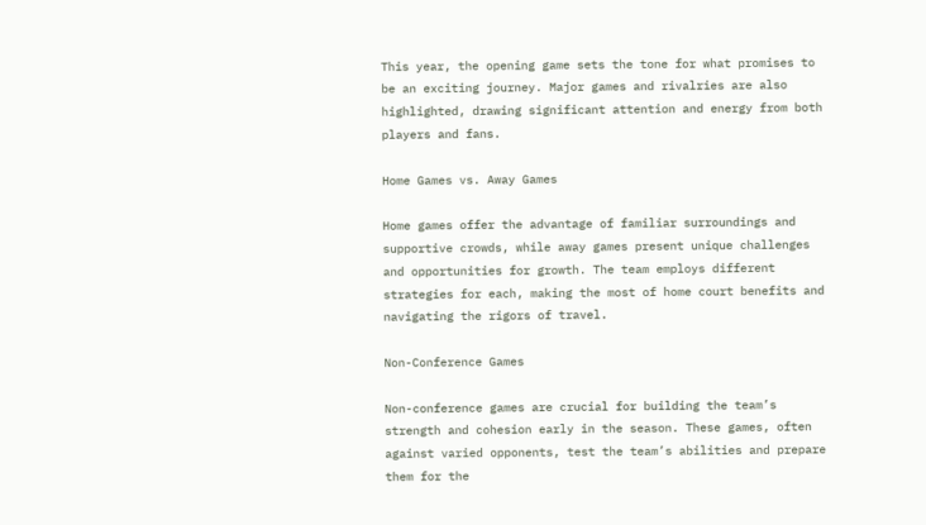This year, the opening game sets the tone for what promises to be an exciting journey. Major games and rivalries are also highlighted, drawing significant attention and energy from both players and fans.

Home Games vs. Away Games

Home games offer the advantage of familiar surroundings and supportive crowds, while away games present unique challenges and opportunities for growth. The team employs different strategies for each, making the most of home court benefits and navigating the rigors of travel.

Non-Conference Games

Non-conference games are crucial for building the team’s strength and cohesion early in the season. These games, often against varied opponents, test the team’s abilities and prepare them for the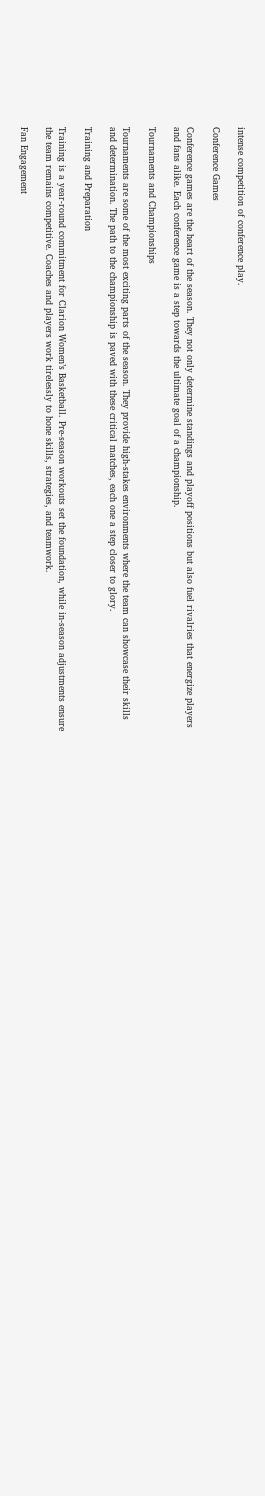intense competition of conference play.

Conference Games

Conference games are the heart of the season. They not only determine standings and playoff positions but also fuel rivalries that energize players and fans alike. Each conference game is a step towards the ultimate goal of a championship.

Tournaments and Championships

Tournaments are some of the most exciting parts of the season. They provide high-stakes environments where the team can showcase their skills and determination. The path to the championship is paved with these critical matches, each one a step closer to glory.

Training and Preparation

Training is a year-round commitment for Clarion Women’s Basketball. Pre-season workouts set the foundation, while in-season adjustments ensure the team remains competitive. Coaches and players work tirelessly to hone skills, strategies, and teamwork.

Fan Engagement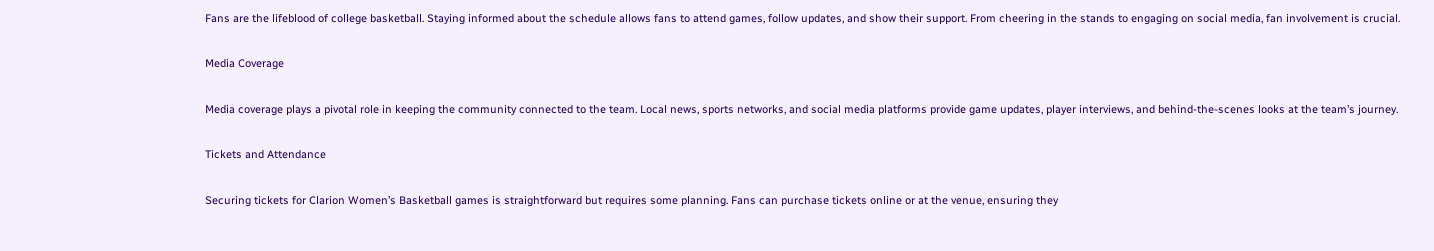Fans are the lifeblood of college basketball. Staying informed about the schedule allows fans to attend games, follow updates, and show their support. From cheering in the stands to engaging on social media, fan involvement is crucial.

Media Coverage

Media coverage plays a pivotal role in keeping the community connected to the team. Local news, sports networks, and social media platforms provide game updates, player interviews, and behind-the-scenes looks at the team’s journey.

Tickets and Attendance

Securing tickets for Clarion Women’s Basketball games is straightforward but requires some planning. Fans can purchase tickets online or at the venue, ensuring they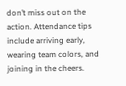don’t miss out on the action. Attendance tips include arriving early, wearing team colors, and joining in the cheers.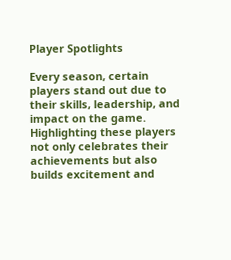Player Spotlights

Every season, certain players stand out due to their skills, leadership, and impact on the game. Highlighting these players not only celebrates their achievements but also builds excitement and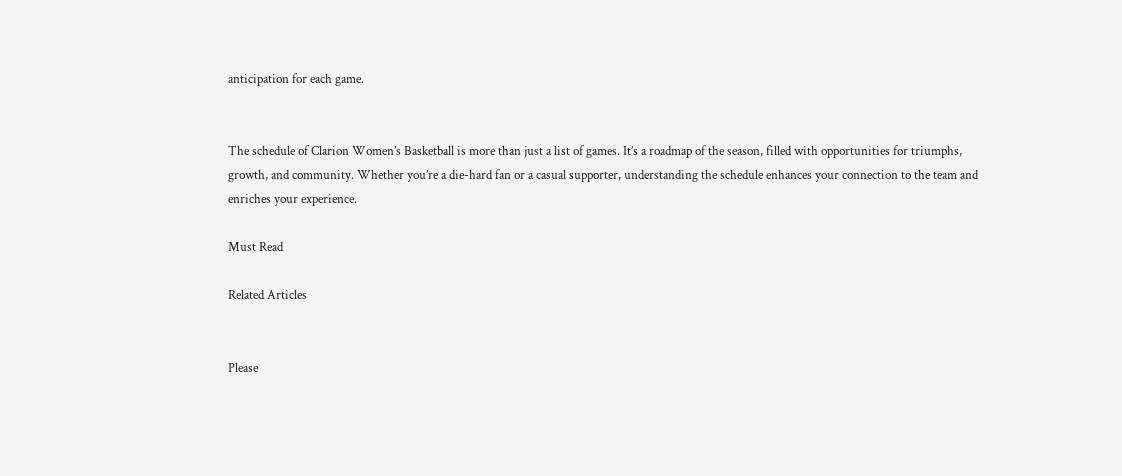anticipation for each game.


The schedule of Clarion Women’s Basketball is more than just a list of games. It’s a roadmap of the season, filled with opportunities for triumphs, growth, and community. Whether you’re a die-hard fan or a casual supporter, understanding the schedule enhances your connection to the team and enriches your experience.

Must Read

Related Articles


Please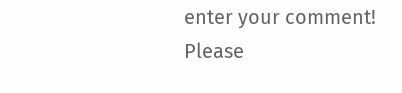enter your comment!
Please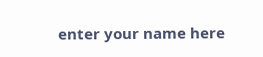enter your name here